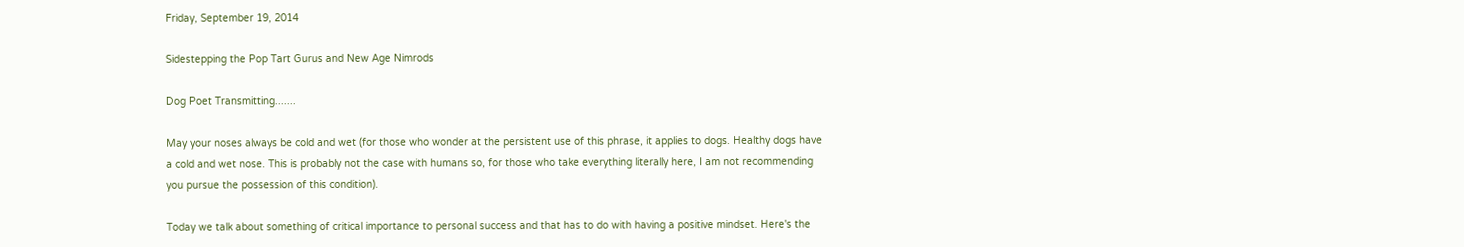Friday, September 19, 2014

Sidestepping the Pop Tart Gurus and New Age Nimrods

Dog Poet Transmitting.......

May your noses always be cold and wet (for those who wonder at the persistent use of this phrase, it applies to dogs. Healthy dogs have a cold and wet nose. This is probably not the case with humans so, for those who take everything literally here, I am not recommending you pursue the possession of this condition).

Today we talk about something of critical importance to personal success and that has to do with having a positive mindset. Here's the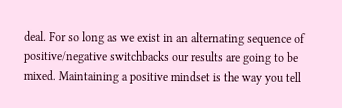deal. For so long as we exist in an alternating sequence of positive/negative switchbacks our results are going to be mixed. Maintaining a positive mindset is the way you tell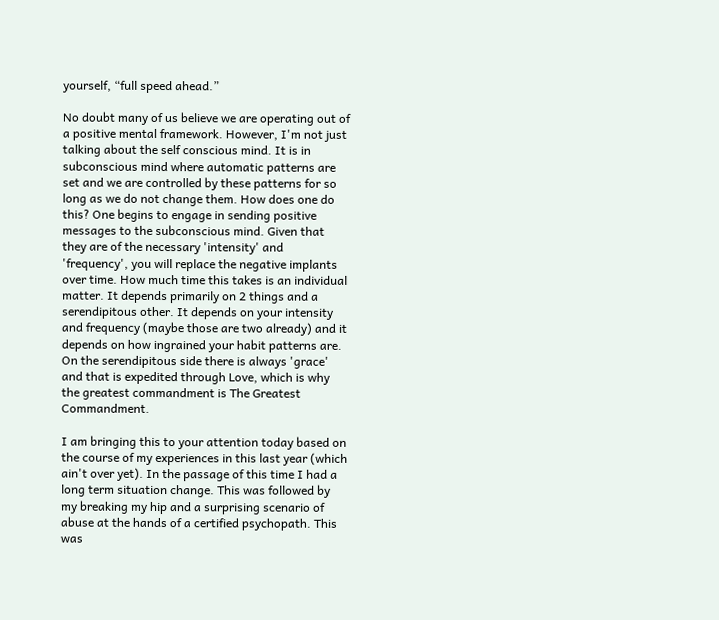yourself, “full speed ahead.”

No doubt many of us believe we are operating out of a positive mental framework. However, I'm not just talking about the self conscious mind. It is in subconscious mind where automatic patterns are set and we are controlled by these patterns for so long as we do not change them. How does one do this? One begins to engage in sending positive messages to the subconscious mind. Given that they are of the necessary 'intensity' and 'frequency', you will replace the negative implants over time. How much time this takes is an individual matter. It depends primarily on 2 things and a serendipitous other. It depends on your intensity and frequency (maybe those are two already) and it depends on how ingrained your habit patterns are. On the serendipitous side there is always 'grace' and that is expedited through Love, which is why the greatest commandment is The Greatest Commandment.

I am bringing this to your attention today based on the course of my experiences in this last year (which ain't over yet). In the passage of this time I had a long term situation change. This was followed by my breaking my hip and a surprising scenario of abuse at the hands of a certified psychopath. This was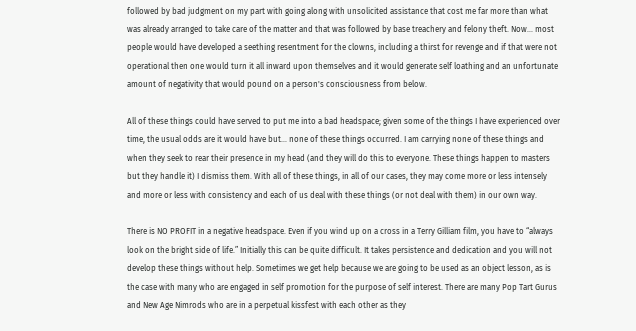followed by bad judgment on my part with going along with unsolicited assistance that cost me far more than what was already arranged to take care of the matter and that was followed by base treachery and felony theft. Now... most people would have developed a seething resentment for the clowns, including a thirst for revenge and if that were not operational then one would turn it all inward upon themselves and it would generate self loathing and an unfortunate amount of negativity that would pound on a person's consciousness from below.

All of these things could have served to put me into a bad headspace; given some of the things I have experienced over time, the usual odds are it would have but... none of these things occurred. I am carrying none of these things and when they seek to rear their presence in my head (and they will do this to everyone. These things happen to masters but they handle it) I dismiss them. With all of these things, in all of our cases, they may come more or less intensely and more or less with consistency and each of us deal with these things (or not deal with them) in our own way.

There is NO PROFIT in a negative headspace. Even if you wind up on a cross in a Terry Gilliam film, you have to “always look on the bright side of life.” Initially this can be quite difficult. It takes persistence and dedication and you will not develop these things without help. Sometimes we get help because we are going to be used as an object lesson, as is the case with many who are engaged in self promotion for the purpose of self interest. There are many Pop Tart Gurus and New Age Nimrods who are in a perpetual kissfest with each other as they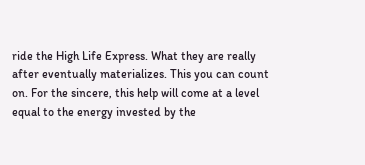ride the High Life Express. What they are really after eventually materializes. This you can count on. For the sincere, this help will come at a level equal to the energy invested by the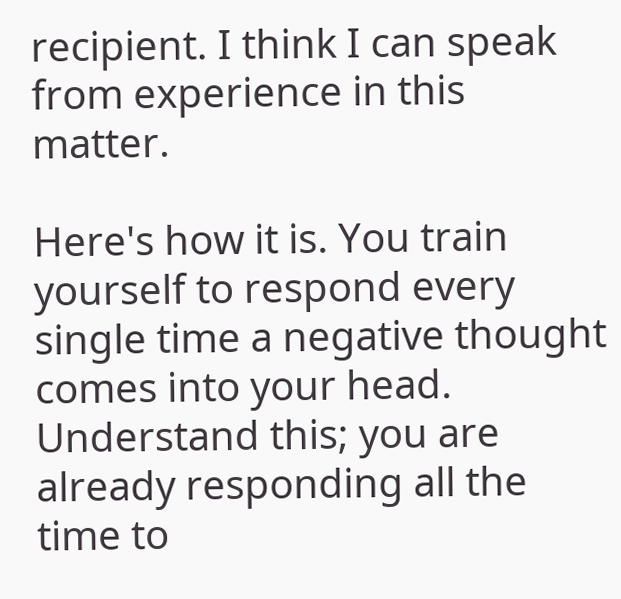recipient. I think I can speak from experience in this matter.

Here's how it is. You train yourself to respond every single time a negative thought comes into your head. Understand this; you are already responding all the time to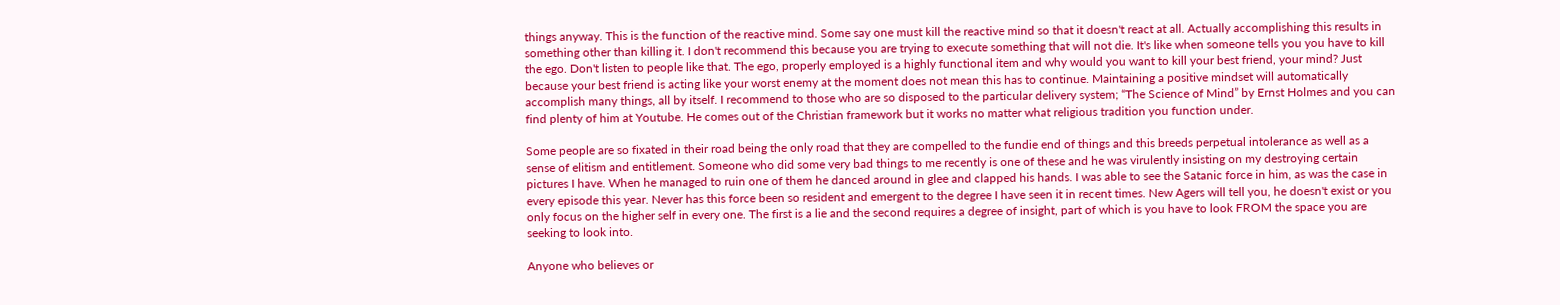things anyway. This is the function of the reactive mind. Some say one must kill the reactive mind so that it doesn't react at all. Actually accomplishing this results in something other than killing it. I don't recommend this because you are trying to execute something that will not die. It's like when someone tells you you have to kill the ego. Don't listen to people like that. The ego, properly employed is a highly functional item and why would you want to kill your best friend, your mind? Just because your best friend is acting like your worst enemy at the moment does not mean this has to continue. Maintaining a positive mindset will automatically accomplish many things, all by itself. I recommend to those who are so disposed to the particular delivery system; “The Science of Mind” by Ernst Holmes and you can find plenty of him at Youtube. He comes out of the Christian framework but it works no matter what religious tradition you function under.

Some people are so fixated in their road being the only road that they are compelled to the fundie end of things and this breeds perpetual intolerance as well as a sense of elitism and entitlement. Someone who did some very bad things to me recently is one of these and he was virulently insisting on my destroying certain pictures I have. When he managed to ruin one of them he danced around in glee and clapped his hands. I was able to see the Satanic force in him, as was the case in every episode this year. Never has this force been so resident and emergent to the degree I have seen it in recent times. New Agers will tell you, he doesn't exist or you only focus on the higher self in every one. The first is a lie and the second requires a degree of insight, part of which is you have to look FROM the space you are seeking to look into.

Anyone who believes or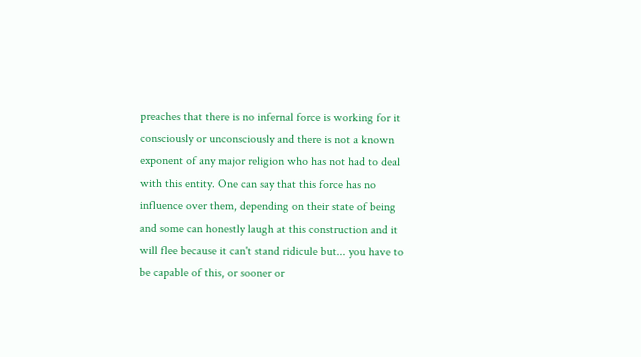preaches that there is no infernal force is working for it consciously or unconsciously and there is not a known exponent of any major religion who has not had to deal with this entity. One can say that this force has no influence over them, depending on their state of being and some can honestly laugh at this construction and it will flee because it can't stand ridicule but... you have to be capable of this, or sooner or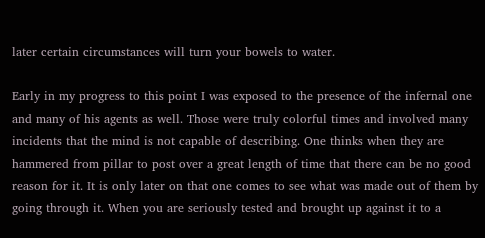later certain circumstances will turn your bowels to water.

Early in my progress to this point I was exposed to the presence of the infernal one and many of his agents as well. Those were truly colorful times and involved many incidents that the mind is not capable of describing. One thinks when they are hammered from pillar to post over a great length of time that there can be no good reason for it. It is only later on that one comes to see what was made out of them by going through it. When you are seriously tested and brought up against it to a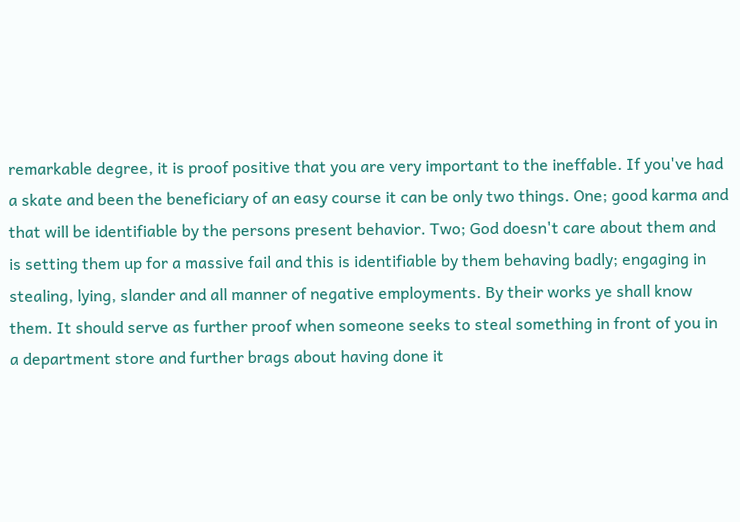remarkable degree, it is proof positive that you are very important to the ineffable. If you've had a skate and been the beneficiary of an easy course it can be only two things. One; good karma and that will be identifiable by the persons present behavior. Two; God doesn't care about them and is setting them up for a massive fail and this is identifiable by them behaving badly; engaging in stealing, lying, slander and all manner of negative employments. By their works ye shall know them. It should serve as further proof when someone seeks to steal something in front of you in a department store and further brags about having done it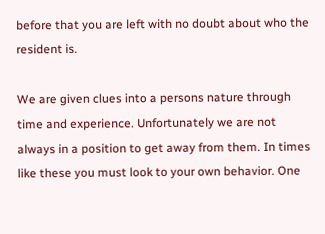before that you are left with no doubt about who the resident is.

We are given clues into a persons nature through time and experience. Unfortunately we are not always in a position to get away from them. In times like these you must look to your own behavior. One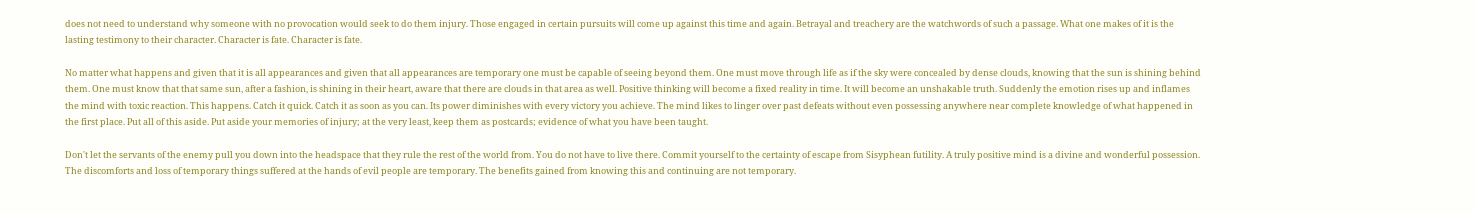does not need to understand why someone with no provocation would seek to do them injury. Those engaged in certain pursuits will come up against this time and again. Betrayal and treachery are the watchwords of such a passage. What one makes of it is the lasting testimony to their character. Character is fate. Character is fate.

No matter what happens and given that it is all appearances and given that all appearances are temporary one must be capable of seeing beyond them. One must move through life as if the sky were concealed by dense clouds, knowing that the sun is shining behind them. One must know that that same sun, after a fashion, is shining in their heart, aware that there are clouds in that area as well. Positive thinking will become a fixed reality in time. It will become an unshakable truth. Suddenly the emotion rises up and inflames the mind with toxic reaction. This happens. Catch it quick. Catch it as soon as you can. Its power diminishes with every victory you achieve. The mind likes to linger over past defeats without even possessing anywhere near complete knowledge of what happened in the first place. Put all of this aside. Put aside your memories of injury; at the very least, keep them as postcards; evidence of what you have been taught.

Don't let the servants of the enemy pull you down into the headspace that they rule the rest of the world from. You do not have to live there. Commit yourself to the certainty of escape from Sisyphean futility. A truly positive mind is a divine and wonderful possession. The discomforts and loss of temporary things suffered at the hands of evil people are temporary. The benefits gained from knowing this and continuing are not temporary.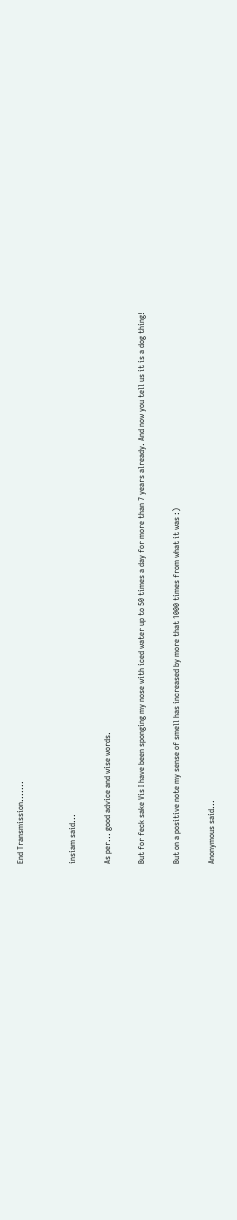End Transmission.......


insiam said...

As per... good advice and wise words.

But for feck sake Vis I have been sponging my nose with iced water up to 50 times a day for more than 7 years already. And now you tell us it is a dog thing!

But on a positive note my sense of smell has increased by more that 1000 times from what it was :)

Anonymous said...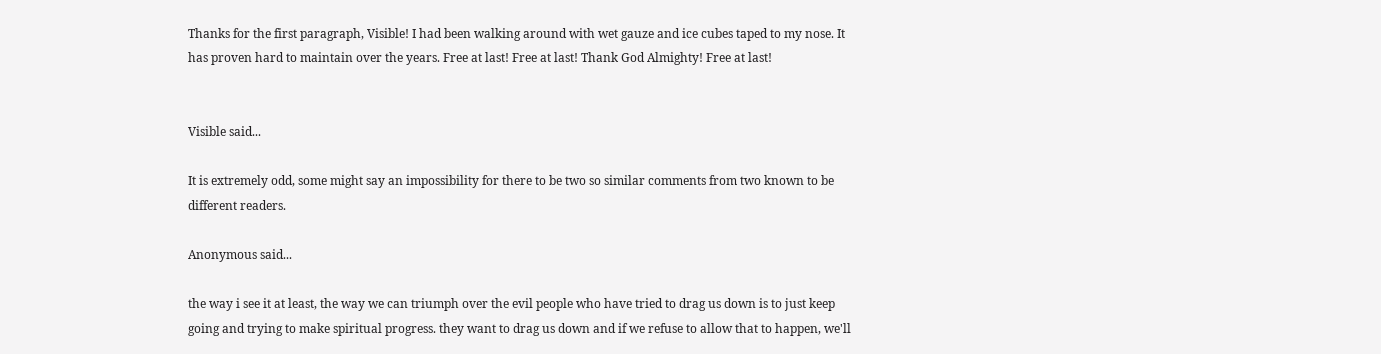Thanks for the first paragraph, Visible! I had been walking around with wet gauze and ice cubes taped to my nose. It has proven hard to maintain over the years. Free at last! Free at last! Thank God Almighty! Free at last!


Visible said...

It is extremely odd, some might say an impossibility for there to be two so similar comments from two known to be different readers.

Anonymous said...

the way i see it at least, the way we can triumph over the evil people who have tried to drag us down is to just keep going and trying to make spiritual progress. they want to drag us down and if we refuse to allow that to happen, we'll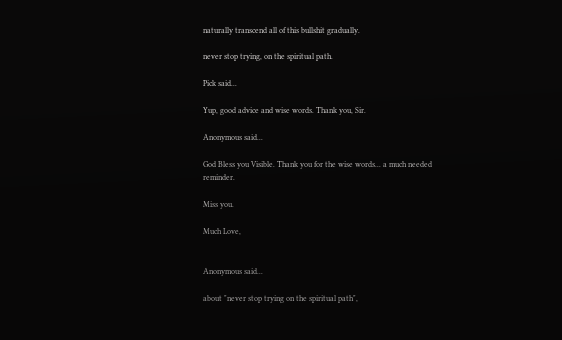naturally transcend all of this bullshit gradually.

never stop trying, on the spiritual path.

Pick said...

Yup, good advice and wise words. Thank you, Sir.

Anonymous said...

God Bless you Visible. Thank you for the wise words... a much needed reminder.

Miss you.

Much Love,


Anonymous said...

about "never stop trying on the spiritual path",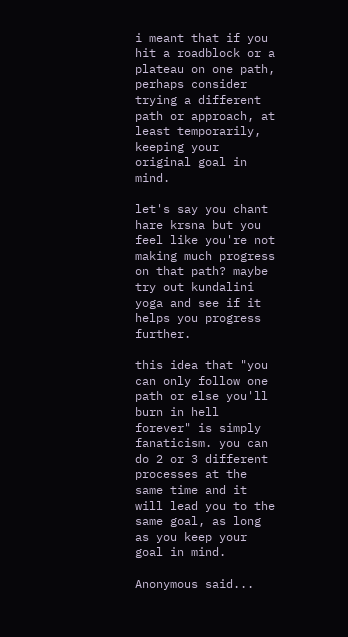i meant that if you hit a roadblock or a plateau on one path, perhaps consider trying a different path or approach, at least temporarily, keeping your original goal in mind.

let's say you chant hare krsna but you feel like you're not making much progress on that path? maybe try out kundalini yoga and see if it helps you progress further.

this idea that "you can only follow one path or else you'll burn in hell forever" is simply fanaticism. you can do 2 or 3 different processes at the same time and it will lead you to the same goal, as long as you keep your goal in mind.

Anonymous said...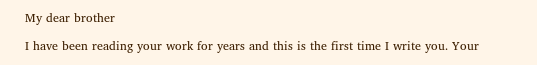My dear brother

I have been reading your work for years and this is the first time I write you. Your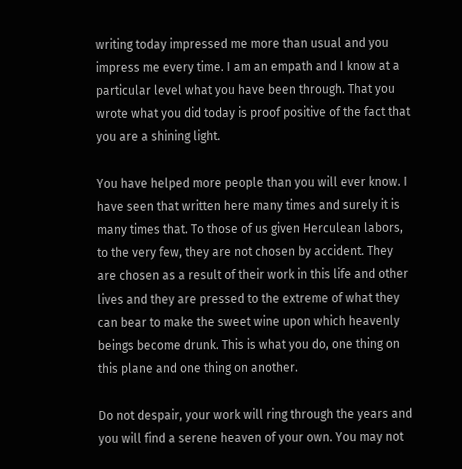writing today impressed me more than usual and you impress me every time. I am an empath and I know at a particular level what you have been through. That you wrote what you did today is proof positive of the fact that you are a shining light.

You have helped more people than you will ever know. I have seen that written here many times and surely it is many times that. To those of us given Herculean labors, to the very few, they are not chosen by accident. They are chosen as a result of their work in this life and other lives and they are pressed to the extreme of what they can bear to make the sweet wine upon which heavenly beings become drunk. This is what you do, one thing on this plane and one thing on another.

Do not despair, your work will ring through the years and you will find a serene heaven of your own. You may not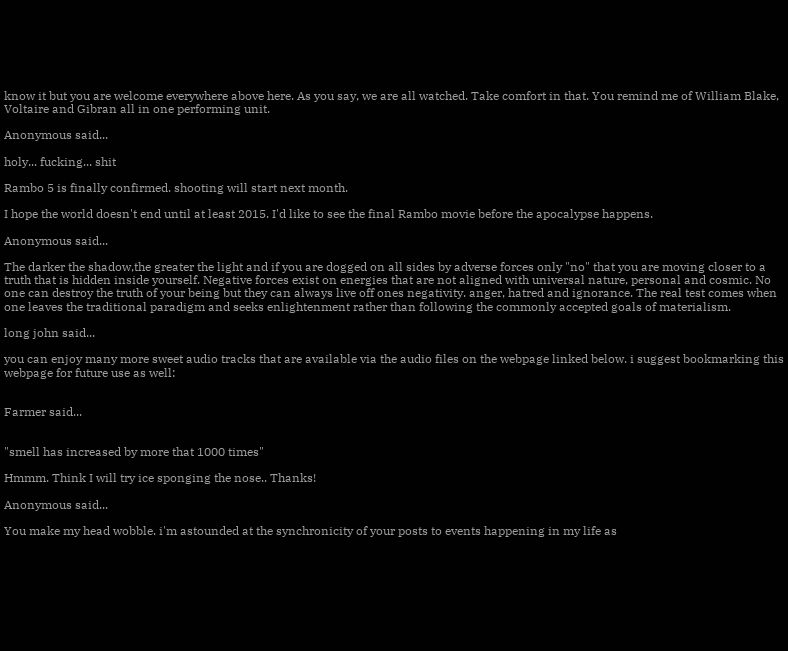know it but you are welcome everywhere above here. As you say, we are all watched. Take comfort in that. You remind me of William Blake, Voltaire and Gibran all in one performing unit.

Anonymous said...

holy... fucking... shit

Rambo 5 is finally confirmed. shooting will start next month.

I hope the world doesn't end until at least 2015. I'd like to see the final Rambo movie before the apocalypse happens.

Anonymous said...

The darker the shadow,the greater the light and if you are dogged on all sides by adverse forces only "no" that you are moving closer to a truth that is hidden inside yourself. Negative forces exist on energies that are not aligned with universal nature, personal and cosmic. No one can destroy the truth of your being but they can always live off ones negativity. anger, hatred and ignorance. The real test comes when one leaves the traditional paradigm and seeks enlightenment rather than following the commonly accepted goals of materialism.

long john said...

you can enjoy many more sweet audio tracks that are available via the audio files on the webpage linked below. i suggest bookmarking this webpage for future use as well:


Farmer said...


"smell has increased by more that 1000 times"

Hmmm. Think I will try ice sponging the nose.. Thanks!

Anonymous said...

You make my head wobble. i'm astounded at the synchronicity of your posts to events happening in my life as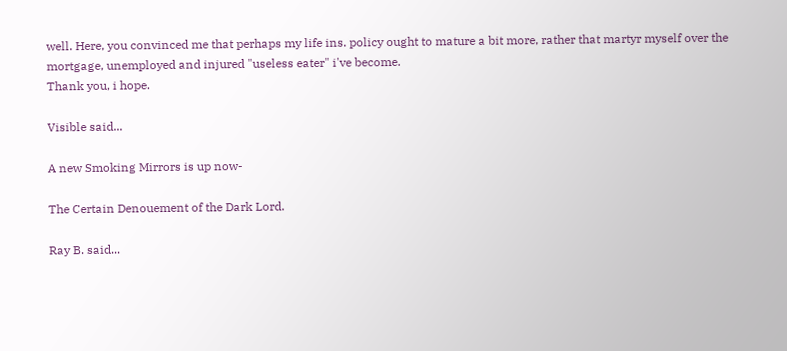well. Here, you convinced me that perhaps my life ins. policy ought to mature a bit more, rather that martyr myself over the mortgage, unemployed and injured "useless eater" i've become.
Thank you, i hope.

Visible said...

A new Smoking Mirrors is up now-

The Certain Denouement of the Dark Lord.

Ray B. said...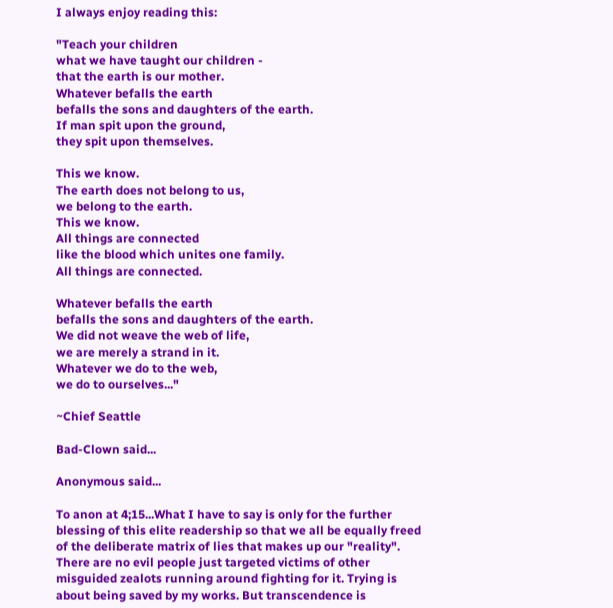I always enjoy reading this:

"Teach your children
what we have taught our children -
that the earth is our mother.
Whatever befalls the earth
befalls the sons and daughters of the earth.
If man spit upon the ground,
they spit upon themselves.

This we know.
The earth does not belong to us,
we belong to the earth.
This we know.
All things are connected
like the blood which unites one family.
All things are connected.

Whatever befalls the earth
befalls the sons and daughters of the earth.
We did not weave the web of life,
we are merely a strand in it.
Whatever we do to the web,
we do to ourselves..."

~Chief Seattle

Bad-Clown said...

Anonymous said...

To anon at 4;15...What I have to say is only for the further blessing of this elite readership so that we all be equally freed of the deliberate matrix of lies that makes up our "reality". There are no evil people just targeted victims of other misguided zealots running around fighting for it. Trying is about being saved by my works. But transcendence is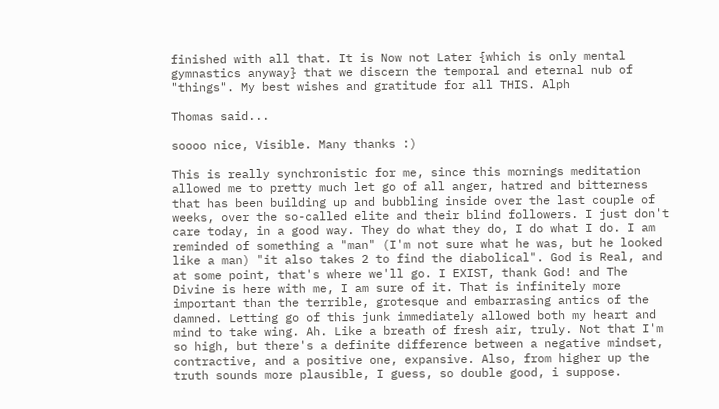finished with all that. It is Now not Later {which is only mental gymnastics anyway} that we discern the temporal and eternal nub of "things". My best wishes and gratitude for all THIS. Alph

Thomas said...

soooo nice, Visible. Many thanks :)

This is really synchronistic for me, since this mornings meditation allowed me to pretty much let go of all anger, hatred and bitterness that has been building up and bubbling inside over the last couple of weeks, over the so-called elite and their blind followers. I just don't care today, in a good way. They do what they do, I do what I do. I am reminded of something a "man" (I'm not sure what he was, but he looked like a man) "it also takes 2 to find the diabolical". God is Real, and at some point, that's where we'll go. I EXIST, thank God! and The Divine is here with me, I am sure of it. That is infinitely more important than the terrible, grotesque and embarrasing antics of the damned. Letting go of this junk immediately allowed both my heart and mind to take wing. Ah. Like a breath of fresh air, truly. Not that I'm so high, but there's a definite difference between a negative mindset, contractive, and a positive one, expansive. Also, from higher up the truth sounds more plausible, I guess, so double good, i suppose.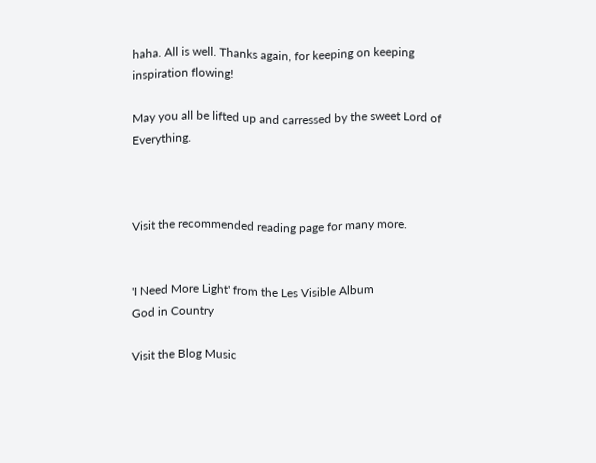haha. All is well. Thanks again, for keeping on keeping inspiration flowing!

May you all be lifted up and carressed by the sweet Lord of Everything.



Visit the recommended reading page for many more.


'I Need More Light' from the Les Visible Album
God in Country

Visit the Blog Music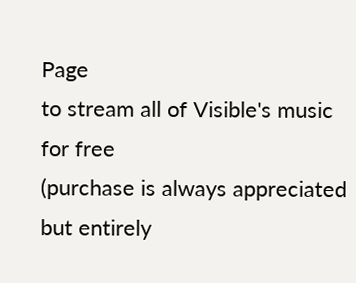Page
to stream all of Visible's music for free
(purchase is always appreciated but entirely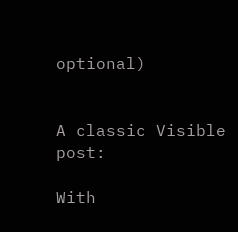optional)


A classic Visible post:

With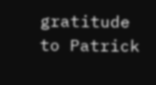gratitude to Patrick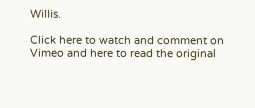Willis.

Click here to watch and comment on Vimeo and here to read the original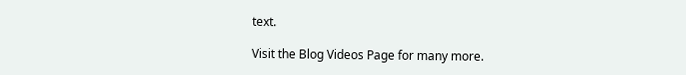text.

Visit the Blog Videos Page for many more.